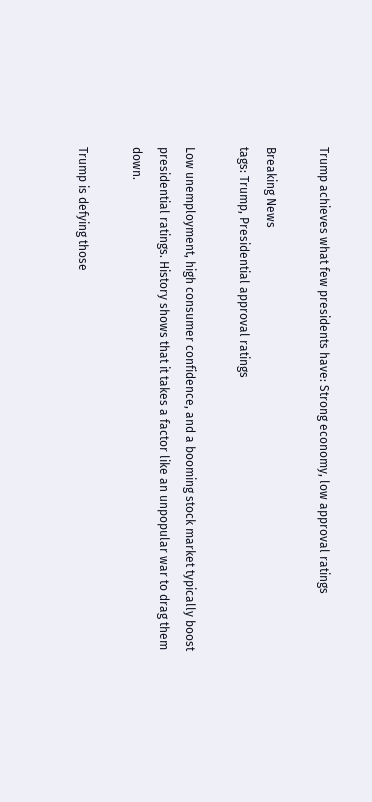Trump achieves what few presidents have: Strong economy, low approval ratings

Breaking News
tags: Trump, Presidential approval ratings

Low unemployment, high consumer confidence, and a booming stock market typically boost presidential ratings. History shows that it takes a factor like an unpopular war to drag them down.

Trump is defying those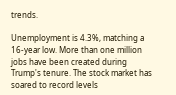trends.

Unemployment is 4.3%, matching a 16-year low. More than one million jobs have been created during Trump's tenure. The stock market has soared to record levels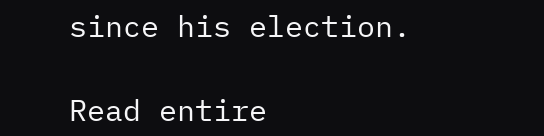since his election.

Read entire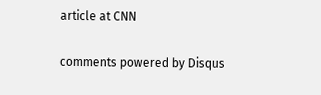article at CNN

comments powered by Disqus